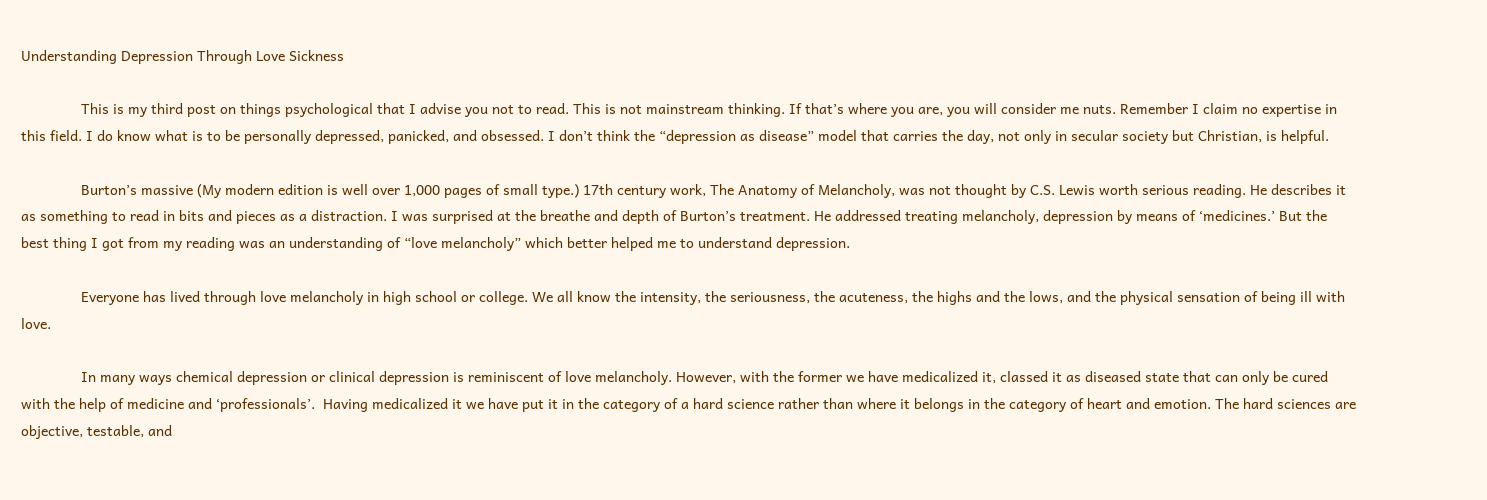Understanding Depression Through Love Sickness

               This is my third post on things psychological that I advise you not to read. This is not mainstream thinking. If that’s where you are, you will consider me nuts. Remember I claim no expertise in this field. I do know what is to be personally depressed, panicked, and obsessed. I don’t think the “depression as disease” model that carries the day, not only in secular society but Christian, is helpful.

               Burton’s massive (My modern edition is well over 1,000 pages of small type.) 17th century work, The Anatomy of Melancholy, was not thought by C.S. Lewis worth serious reading. He describes it as something to read in bits and pieces as a distraction. I was surprised at the breathe and depth of Burton’s treatment. He addressed treating melancholy, depression by means of ‘medicines.’ But the best thing I got from my reading was an understanding of “love melancholy” which better helped me to understand depression.

               Everyone has lived through love melancholy in high school or college. We all know the intensity, the seriousness, the acuteness, the highs and the lows, and the physical sensation of being ill with love.

               In many ways chemical depression or clinical depression is reminiscent of love melancholy. However, with the former we have medicalized it, classed it as diseased state that can only be cured with the help of medicine and ‘professionals’.  Having medicalized it we have put it in the category of a hard science rather than where it belongs in the category of heart and emotion. The hard sciences are objective, testable, and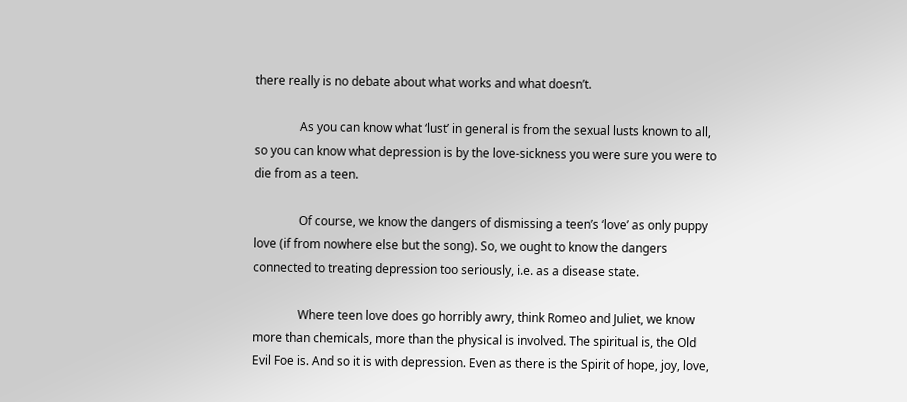there really is no debate about what works and what doesn’t.

               As you can know what ‘lust’ in general is from the sexual lusts known to all, so you can know what depression is by the love-sickness you were sure you were to die from as a teen.

               Of course, we know the dangers of dismissing a teen’s ‘love’ as only puppy love (if from nowhere else but the song). So, we ought to know the dangers connected to treating depression too seriously, i.e. as a disease state.

               Where teen love does go horribly awry, think Romeo and Juliet, we know more than chemicals, more than the physical is involved. The spiritual is, the Old Evil Foe is. And so it is with depression. Even as there is the Spirit of hope, joy, love,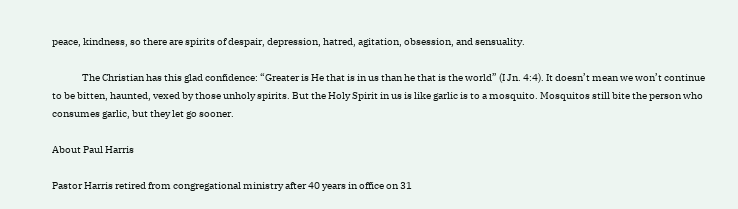peace, kindness, so there are spirits of despair, depression, hatred, agitation, obsession, and sensuality.

               The Christian has this glad confidence: “Greater is He that is in us than he that is the world” (I Jn. 4:4). It doesn’t mean we won’t continue to be bitten, haunted, vexed by those unholy spirits. But the Holy Spirit in us is like garlic is to a mosquito. Mosquitos still bite the person who consumes garlic, but they let go sooner.

About Paul Harris

Pastor Harris retired from congregational ministry after 40 years in office on 31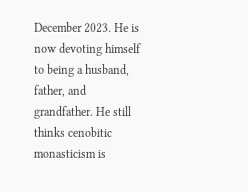December 2023. He is now devoting himself to being a husband, father, and grandfather. He still thinks cenobitic monasticism is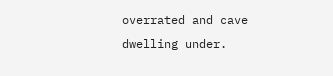overrated and cave dwelling under.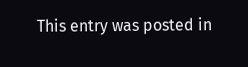This entry was posted in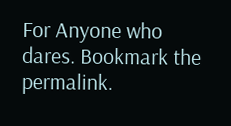For Anyone who dares. Bookmark the permalink.